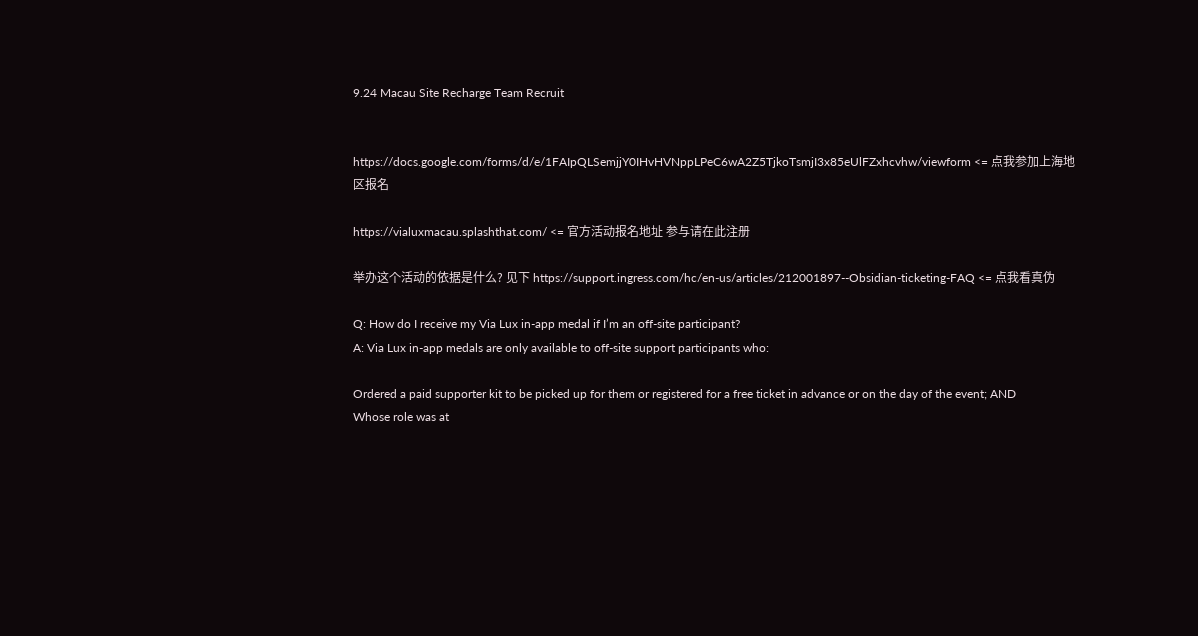9.24 Macau Site Recharge Team Recruit


https://docs.google.com/forms/d/e/1FAIpQLSemjjY0IHvHVNppLPeC6wA2Z5TjkoTsmjI3x85eUlFZxhcvhw/viewform <= 点我参加上海地区报名

https://vialuxmacau.splashthat.com/ <= 官方活动报名地址 参与请在此注册

举办这个活动的依据是什么? 见下 https://support.ingress.com/hc/en-us/articles/212001897--Obsidian-ticketing-FAQ <= 点我看真伪

Q: How do I receive my Via Lux in-app medal if I’m an off-site participant?
A: Via Lux in-app medals are only available to off-site support participants who:

Ordered a paid supporter kit to be picked up for them or registered for a free ticket in advance or on the day of the event; AND
Whose role was at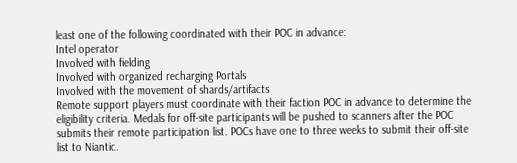least one of the following coordinated with their POC in advance:
Intel operator
Involved with fielding
Involved with organized recharging Portals
Involved with the movement of shards/artifacts
Remote support players must coordinate with their faction POC in advance to determine the eligibility criteria. Medals for off-site participants will be pushed to scanners after the POC submits their remote participation list. POCs have one to three weeks to submit their off-site list to Niantic.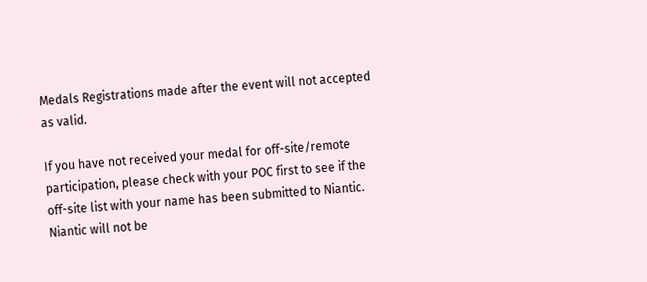Medals Registrations made after the event will not accepted as valid.

If you have not received your medal for off-site/remote participation, please check with your POC first to see if the off-site list with your name has been submitted to Niantic. Niantic will not be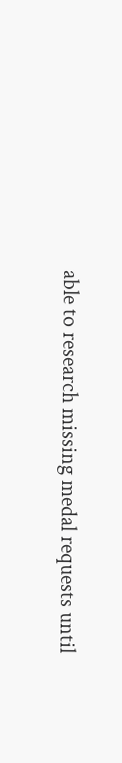able to research missing medal requests until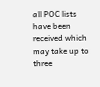all POC lists have been received which may take up to three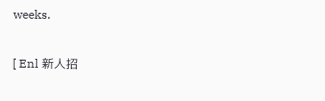weeks.

[ Enl 新人招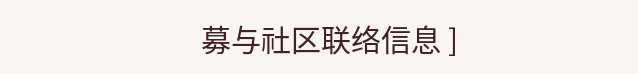募与社区联络信息 ]